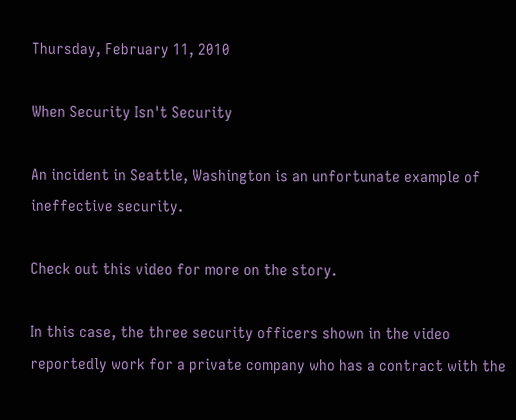Thursday, February 11, 2010

When Security Isn't Security

An incident in Seattle, Washington is an unfortunate example of ineffective security.

Check out this video for more on the story.

In this case, the three security officers shown in the video reportedly work for a private company who has a contract with the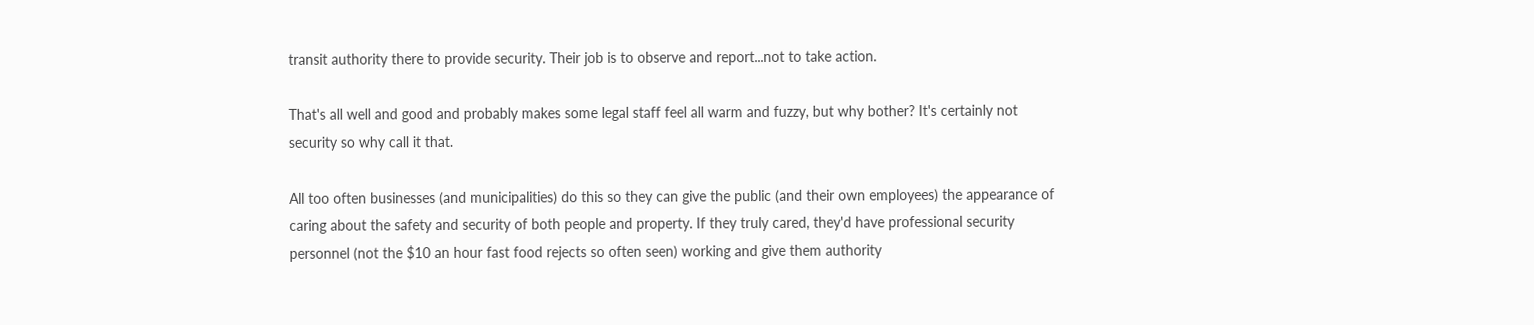transit authority there to provide security. Their job is to observe and report...not to take action.

That's all well and good and probably makes some legal staff feel all warm and fuzzy, but why bother? It's certainly not security so why call it that.

All too often businesses (and municipalities) do this so they can give the public (and their own employees) the appearance of caring about the safety and security of both people and property. If they truly cared, they'd have professional security personnel (not the $10 an hour fast food rejects so often seen) working and give them authority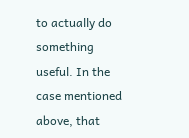to actually do something useful. In the case mentioned above, that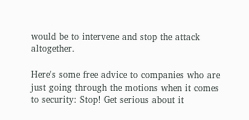would be to intervene and stop the attack altogether.

Here's some free advice to companies who are just going through the motions when it comes to security: Stop! Get serious about it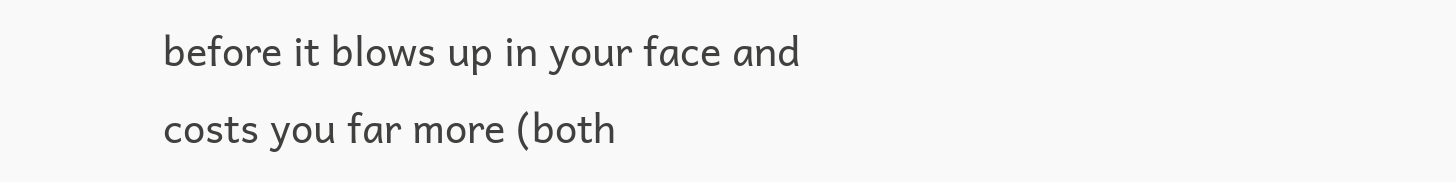before it blows up in your face and costs you far more (both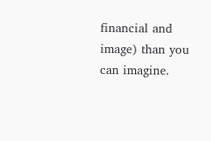financial and image) than you can imagine.